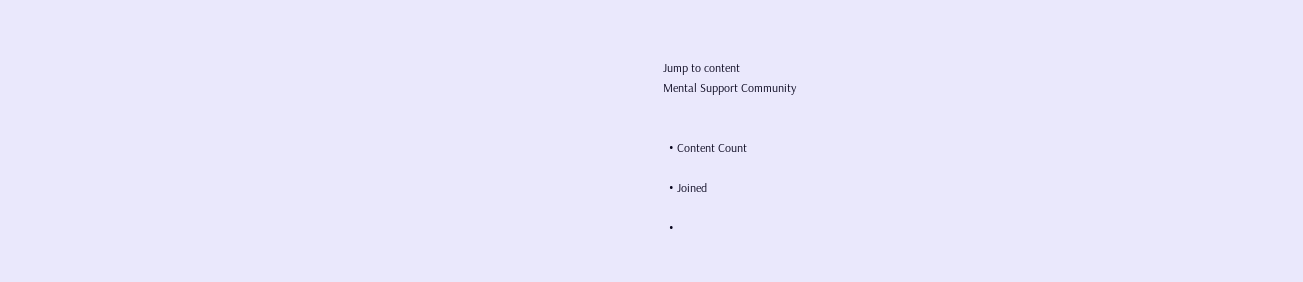Jump to content
Mental Support Community


  • Content Count

  • Joined

  •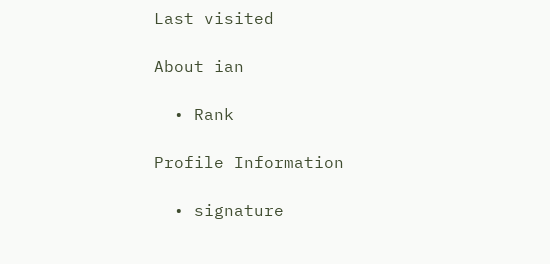Last visited

About ian

  • Rank

Profile Information

  • signature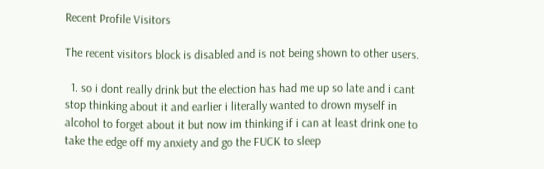Recent Profile Visitors

The recent visitors block is disabled and is not being shown to other users.

  1. so i dont really drink but the election has had me up so late and i cant stop thinking about it and earlier i literally wanted to drown myself in alcohol to forget about it but now im thinking if i can at least drink one to take the edge off my anxiety and go the FUCK to sleep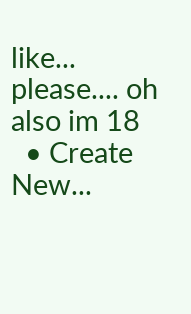like... please.... oh also im 18
  • Create New...